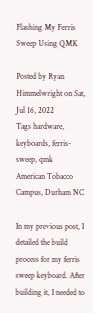Flashing My Ferris Sweep Using QMK

Posted by Ryan Himmelwright on Sat, Jul 16, 2022
Tags hardware, keyboards, ferris-sweep, qmk
American Tobacco Campus, Durham NC

In my previous post, I detailed the build process for my ferris sweep keyboard. After building it, I needed to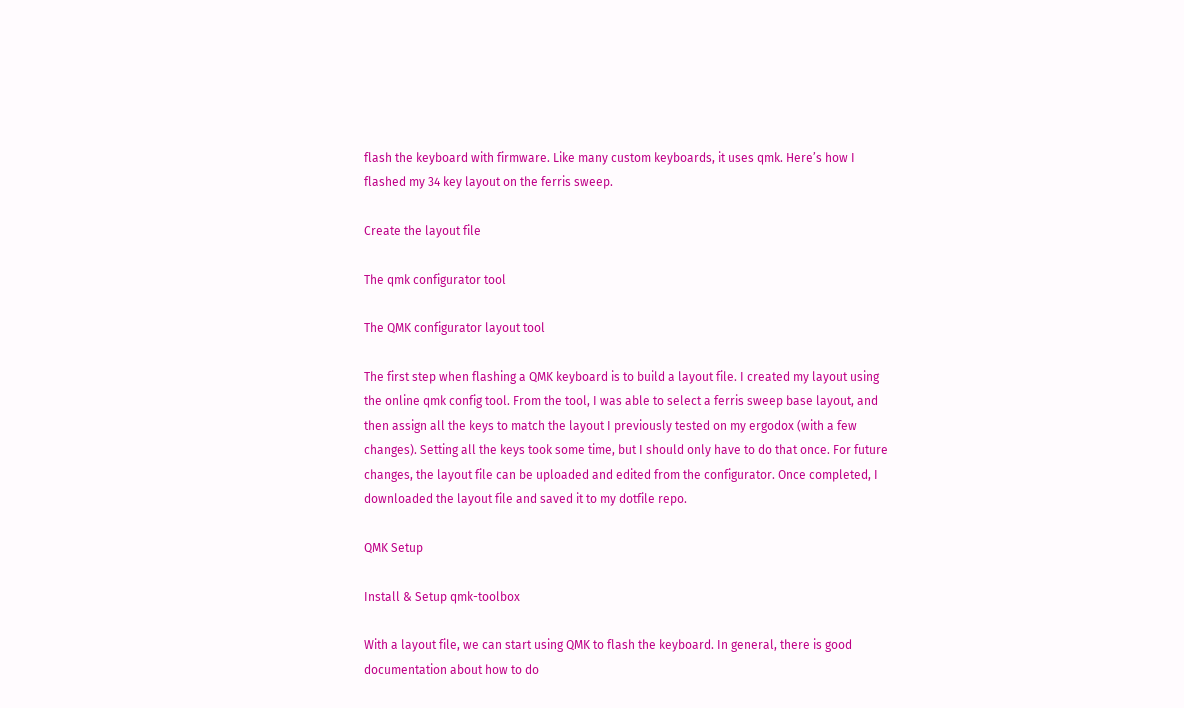flash the keyboard with firmware. Like many custom keyboards, it uses qmk. Here’s how I flashed my 34 key layout on the ferris sweep.

Create the layout file

The qmk configurator tool

The QMK configurator layout tool

The first step when flashing a QMK keyboard is to build a layout file. I created my layout using the online qmk config tool. From the tool, I was able to select a ferris sweep base layout, and then assign all the keys to match the layout I previously tested on my ergodox (with a few changes). Setting all the keys took some time, but I should only have to do that once. For future changes, the layout file can be uploaded and edited from the configurator. Once completed, I downloaded the layout file and saved it to my dotfile repo.

QMK Setup

Install & Setup qmk-toolbox

With a layout file, we can start using QMK to flash the keyboard. In general, there is good documentation about how to do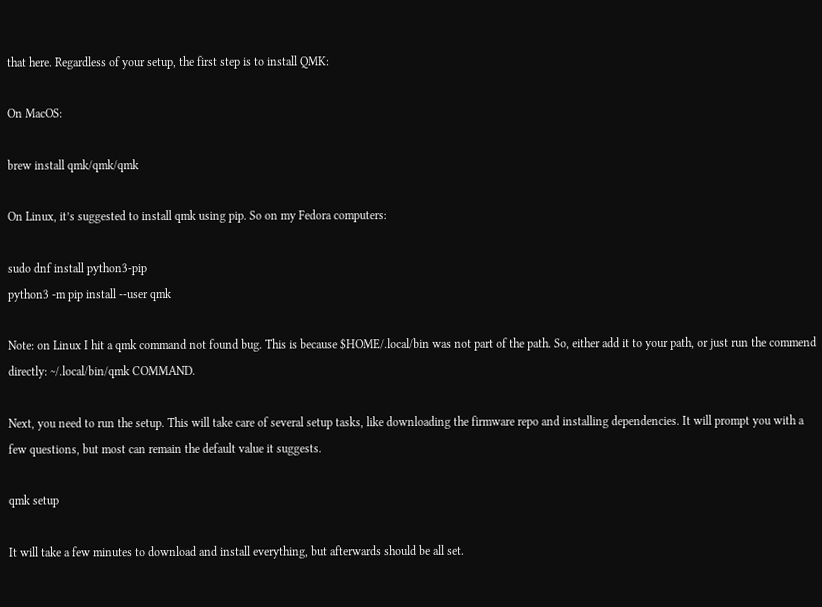that here. Regardless of your setup, the first step is to install QMK:

On MacOS:

brew install qmk/qmk/qmk

On Linux, it’s suggested to install qmk using pip. So on my Fedora computers:

sudo dnf install python3-pip
python3 -m pip install --user qmk

Note: on Linux I hit a qmk command not found bug. This is because $HOME/.local/bin was not part of the path. So, either add it to your path, or just run the commend directly: ~/.local/bin/qmk COMMAND.

Next, you need to run the setup. This will take care of several setup tasks, like downloading the firmware repo and installing dependencies. It will prompt you with a few questions, but most can remain the default value it suggests.

qmk setup

It will take a few minutes to download and install everything, but afterwards should be all set.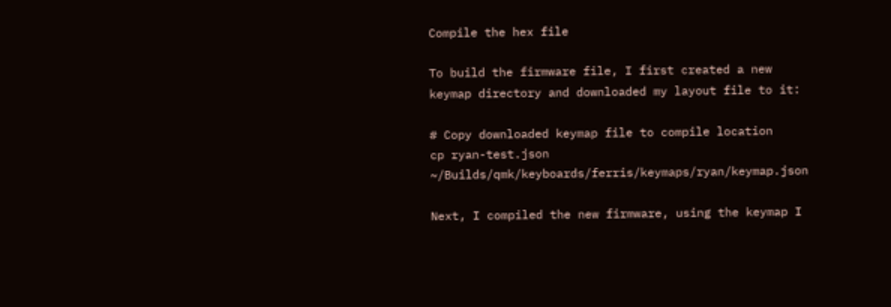Compile the hex file

To build the firmware file, I first created a new keymap directory and downloaded my layout file to it:

# Copy downloaded keymap file to compile location
cp ryan-test.json ~/Builds/qmk/keyboards/ferris/keymaps/ryan/keymap.json

Next, I compiled the new firmware, using the keymap I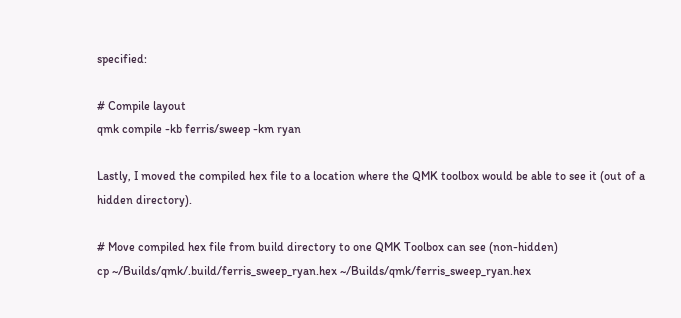specified:

# Compile layout
qmk compile -kb ferris/sweep -km ryan

Lastly, I moved the compiled hex file to a location where the QMK toolbox would be able to see it (out of a hidden directory).

# Move compiled hex file from build directory to one QMK Toolbox can see (non-hidden)
cp ~/Builds/qmk/.build/ferris_sweep_ryan.hex ~/Builds/qmk/ferris_sweep_ryan.hex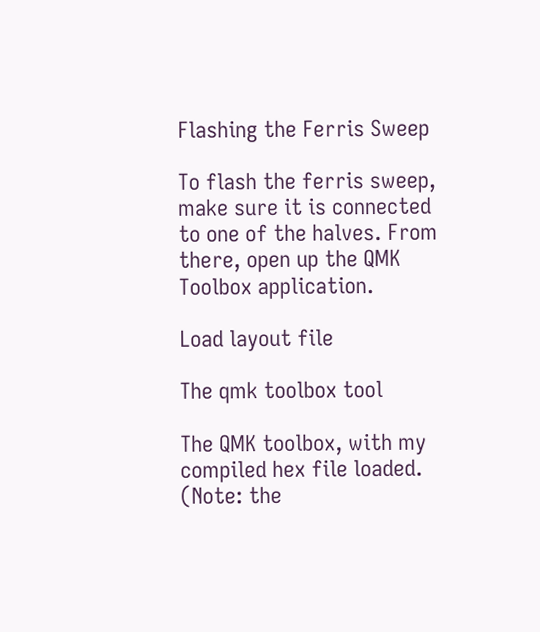Flashing the Ferris Sweep

To flash the ferris sweep, make sure it is connected to one of the halves. From there, open up the QMK Toolbox application.

Load layout file

The qmk toolbox tool

The QMK toolbox, with my compiled hex file loaded. (Note: the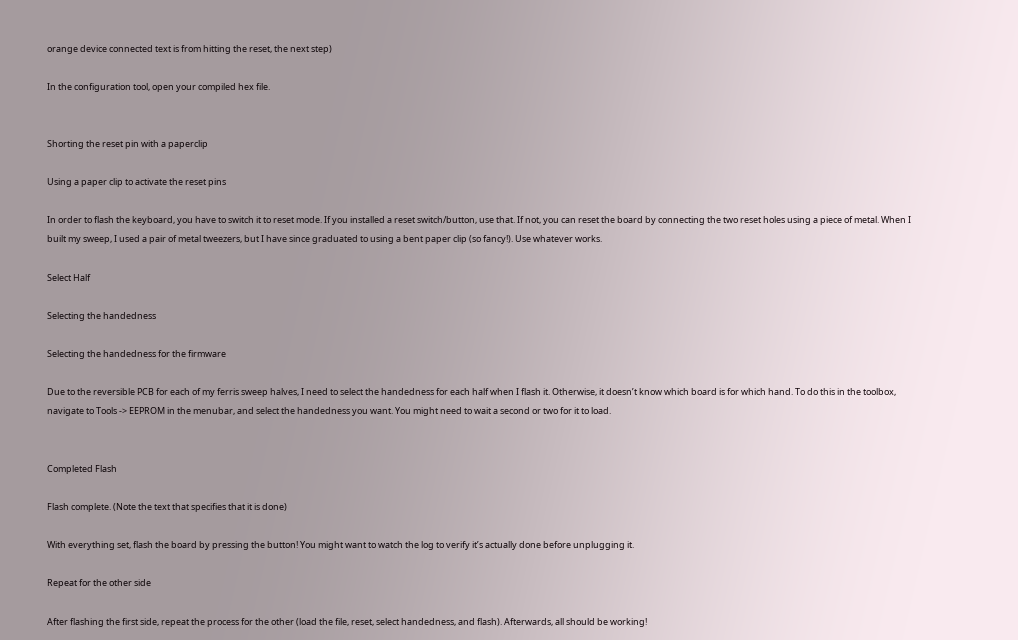orange device connected text is from hitting the reset, the next step)

In the configuration tool, open your compiled hex file.


Shorting the reset pin with a paperclip

Using a paper clip to activate the reset pins

In order to flash the keyboard, you have to switch it to reset mode. If you installed a reset switch/button, use that. If not, you can reset the board by connecting the two reset holes using a piece of metal. When I built my sweep, I used a pair of metal tweezers, but I have since graduated to using a bent paper clip (so fancy!). Use whatever works.

Select Half

Selecting the handedness

Selecting the handedness for the firmware

Due to the reversible PCB for each of my ferris sweep halves, I need to select the handedness for each half when I flash it. Otherwise, it doesn’t know which board is for which hand. To do this in the toolbox, navigate to Tools -> EEPROM in the menubar, and select the handedness you want. You might need to wait a second or two for it to load.


Completed Flash

Flash complete. (Note the text that specifies that it is done)

With everything set, flash the board by pressing the button! You might want to watch the log to verify it’s actually done before unplugging it.

Repeat for the other side

After flashing the first side, repeat the process for the other (load the file, reset, select handedness, and flash). Afterwards, all should be working!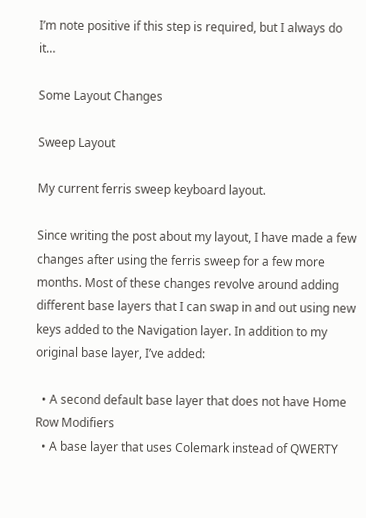I’m note positive if this step is required, but I always do it…

Some Layout Changes

Sweep Layout

My current ferris sweep keyboard layout.

Since writing the post about my layout, I have made a few changes after using the ferris sweep for a few more months. Most of these changes revolve around adding different base layers that I can swap in and out using new keys added to the Navigation layer. In addition to my original base layer, I’ve added:

  • A second default base layer that does not have Home Row Modifiers
  • A base layer that uses Colemark instead of QWERTY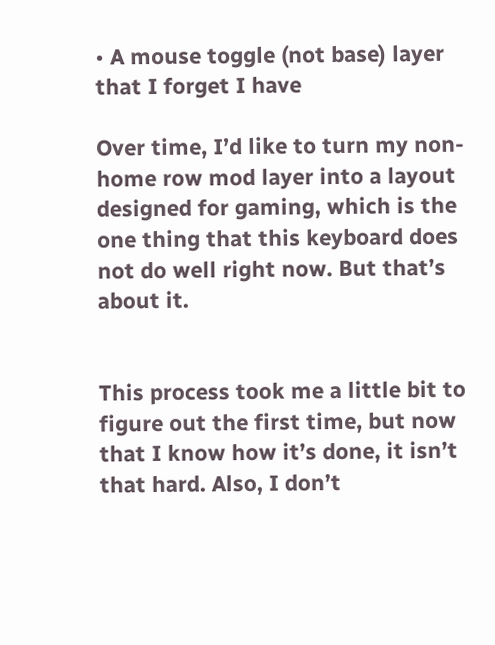• A mouse toggle (not base) layer that I forget I have

Over time, I’d like to turn my non-home row mod layer into a layout designed for gaming, which is the one thing that this keyboard does not do well right now. But that’s about it.


This process took me a little bit to figure out the first time, but now that I know how it’s done, it isn’t that hard. Also, I don’t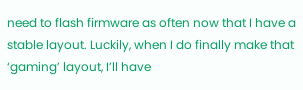need to flash firmware as often now that I have a stable layout. Luckily, when I do finally make that ‘gaming’ layout, I’ll have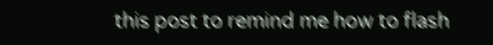this post to remind me how to flash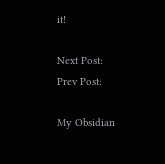it!

Next Post:
Prev Post:

My Obsidian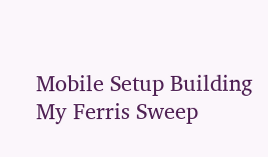Mobile Setup Building My Ferris Sweep